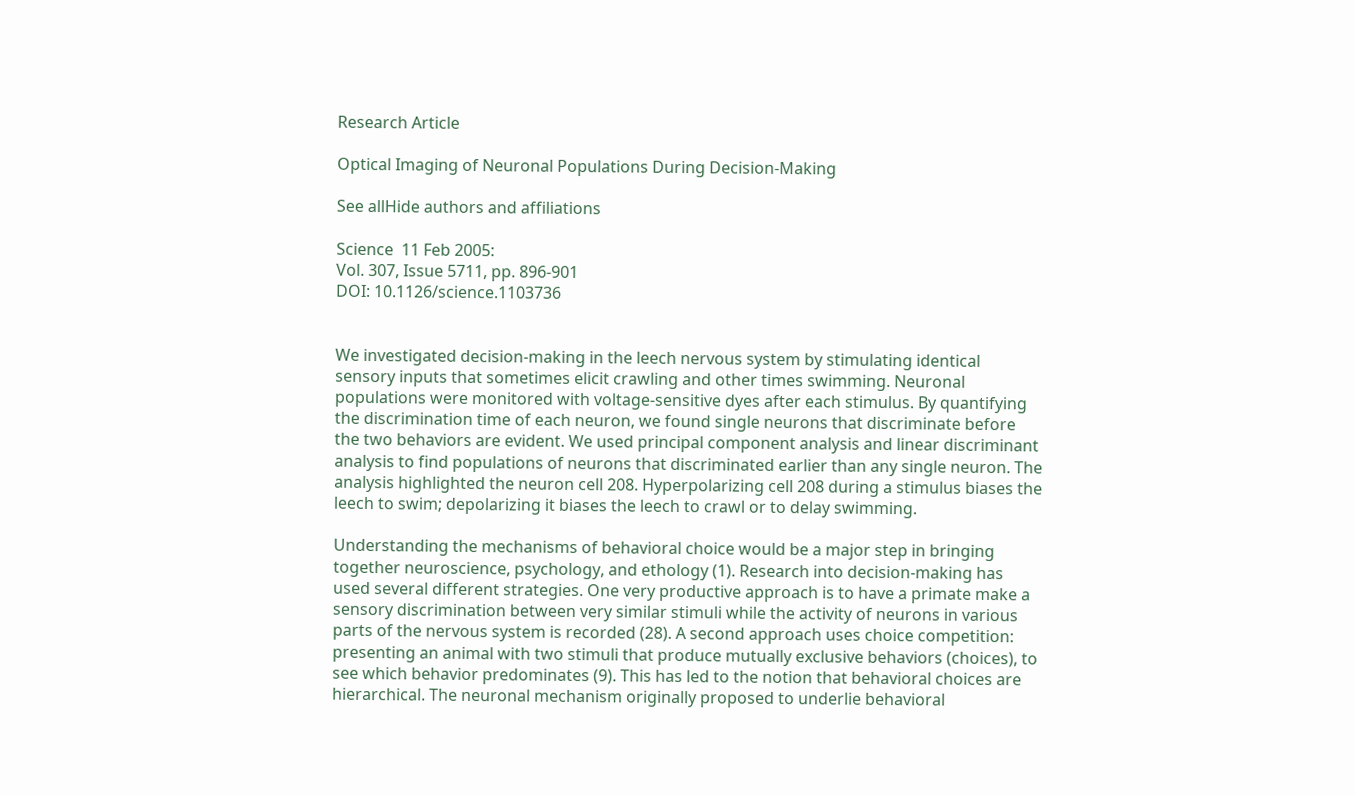Research Article

Optical Imaging of Neuronal Populations During Decision-Making

See allHide authors and affiliations

Science  11 Feb 2005:
Vol. 307, Issue 5711, pp. 896-901
DOI: 10.1126/science.1103736


We investigated decision-making in the leech nervous system by stimulating identical sensory inputs that sometimes elicit crawling and other times swimming. Neuronal populations were monitored with voltage-sensitive dyes after each stimulus. By quantifying the discrimination time of each neuron, we found single neurons that discriminate before the two behaviors are evident. We used principal component analysis and linear discriminant analysis to find populations of neurons that discriminated earlier than any single neuron. The analysis highlighted the neuron cell 208. Hyperpolarizing cell 208 during a stimulus biases the leech to swim; depolarizing it biases the leech to crawl or to delay swimming.

Understanding the mechanisms of behavioral choice would be a major step in bringing together neuroscience, psychology, and ethology (1). Research into decision-making has used several different strategies. One very productive approach is to have a primate make a sensory discrimination between very similar stimuli while the activity of neurons in various parts of the nervous system is recorded (28). A second approach uses choice competition: presenting an animal with two stimuli that produce mutually exclusive behaviors (choices), to see which behavior predominates (9). This has led to the notion that behavioral choices are hierarchical. The neuronal mechanism originally proposed to underlie behavioral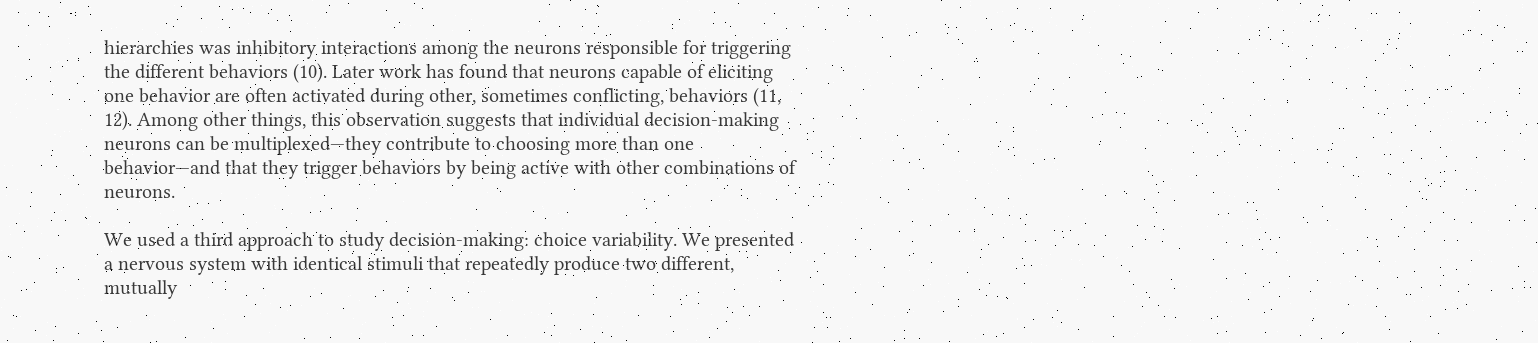hierarchies was inhibitory interactions among the neurons responsible for triggering the different behaviors (10). Later work has found that neurons capable of eliciting one behavior are often activated during other, sometimes conflicting, behaviors (11, 12). Among other things, this observation suggests that individual decision-making neurons can be multiplexed—they contribute to choosing more than one behavior—and that they trigger behaviors by being active with other combinations of neurons.

We used a third approach to study decision-making: choice variability. We presented a nervous system with identical stimuli that repeatedly produce two different, mutually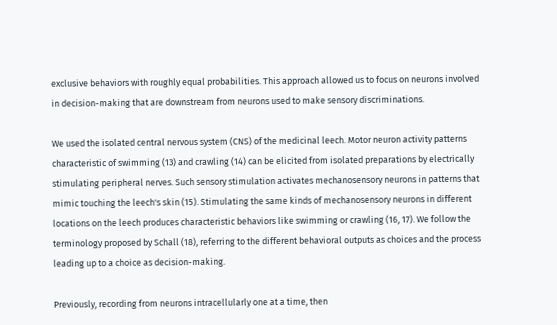exclusive behaviors with roughly equal probabilities. This approach allowed us to focus on neurons involved in decision-making that are downstream from neurons used to make sensory discriminations.

We used the isolated central nervous system (CNS) of the medicinal leech. Motor neuron activity patterns characteristic of swimming (13) and crawling (14) can be elicited from isolated preparations by electrically stimulating peripheral nerves. Such sensory stimulation activates mechanosensory neurons in patterns that mimic touching the leech's skin (15). Stimulating the same kinds of mechanosensory neurons in different locations on the leech produces characteristic behaviors like swimming or crawling (16, 17). We follow the terminology proposed by Schall (18), referring to the different behavioral outputs as choices and the process leading up to a choice as decision-making.

Previously, recording from neurons intracellularly one at a time, then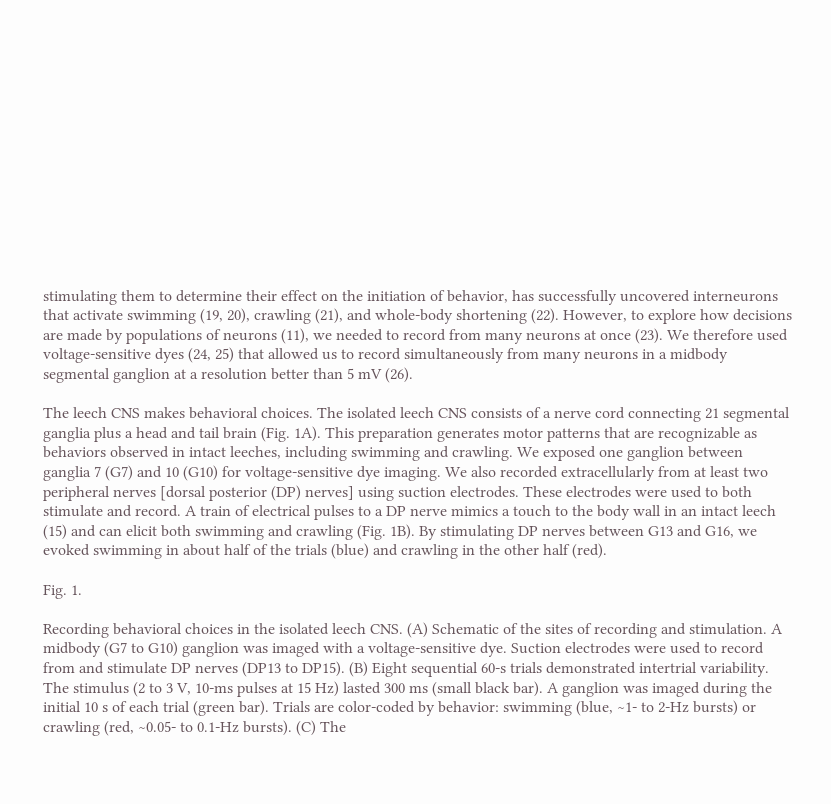stimulating them to determine their effect on the initiation of behavior, has successfully uncovered interneurons that activate swimming (19, 20), crawling (21), and whole-body shortening (22). However, to explore how decisions are made by populations of neurons (11), we needed to record from many neurons at once (23). We therefore used voltage-sensitive dyes (24, 25) that allowed us to record simultaneously from many neurons in a midbody segmental ganglion at a resolution better than 5 mV (26).

The leech CNS makes behavioral choices. The isolated leech CNS consists of a nerve cord connecting 21 segmental ganglia plus a head and tail brain (Fig. 1A). This preparation generates motor patterns that are recognizable as behaviors observed in intact leeches, including swimming and crawling. We exposed one ganglion between ganglia 7 (G7) and 10 (G10) for voltage-sensitive dye imaging. We also recorded extracellularly from at least two peripheral nerves [dorsal posterior (DP) nerves] using suction electrodes. These electrodes were used to both stimulate and record. A train of electrical pulses to a DP nerve mimics a touch to the body wall in an intact leech (15) and can elicit both swimming and crawling (Fig. 1B). By stimulating DP nerves between G13 and G16, we evoked swimming in about half of the trials (blue) and crawling in the other half (red).

Fig. 1.

Recording behavioral choices in the isolated leech CNS. (A) Schematic of the sites of recording and stimulation. A midbody (G7 to G10) ganglion was imaged with a voltage-sensitive dye. Suction electrodes were used to record from and stimulate DP nerves (DP13 to DP15). (B) Eight sequential 60-s trials demonstrated intertrial variability. The stimulus (2 to 3 V, 10-ms pulses at 15 Hz) lasted 300 ms (small black bar). A ganglion was imaged during the initial 10 s of each trial (green bar). Trials are color-coded by behavior: swimming (blue, ∼1- to 2-Hz bursts) or crawling (red, ∼0.05- to 0.1-Hz bursts). (C) The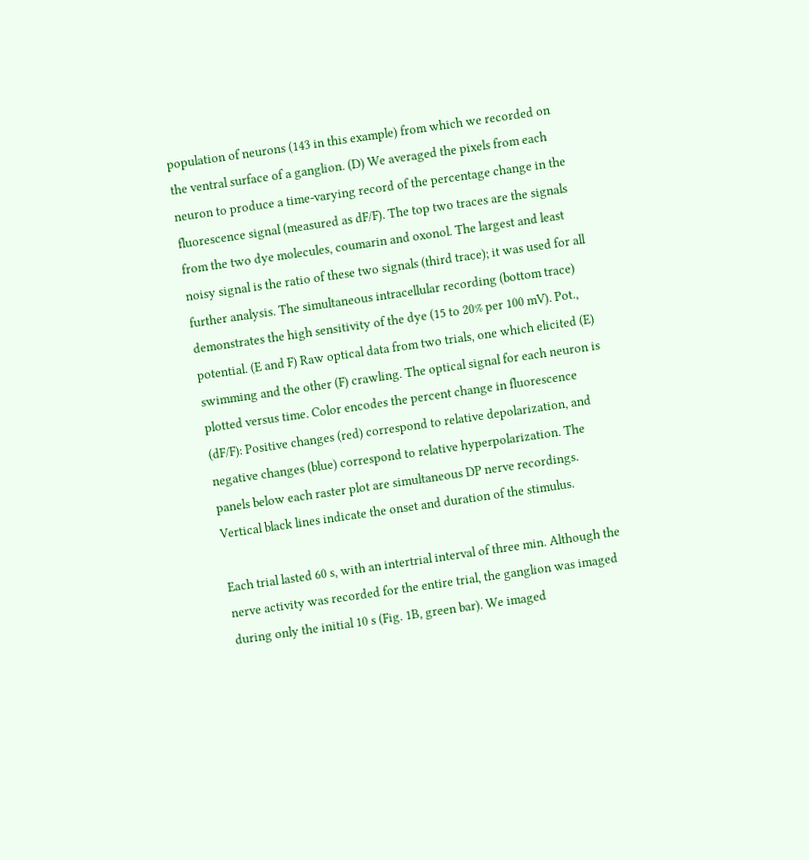population of neurons (143 in this example) from which we recorded on the ventral surface of a ganglion. (D) We averaged the pixels from each neuron to produce a time-varying record of the percentage change in the fluorescence signal (measured as dF/F). The top two traces are the signals from the two dye molecules, coumarin and oxonol. The largest and least noisy signal is the ratio of these two signals (third trace); it was used for all further analysis. The simultaneous intracellular recording (bottom trace) demonstrates the high sensitivity of the dye (15 to 20% per 100 mV). Pot., potential. (E and F) Raw optical data from two trials, one which elicited (E) swimming and the other (F) crawling. The optical signal for each neuron is plotted versus time. Color encodes the percent change in fluorescence (dF/F): Positive changes (red) correspond to relative depolarization, and negative changes (blue) correspond to relative hyperpolarization. The panels below each raster plot are simultaneous DP nerve recordings. Vertical black lines indicate the onset and duration of the stimulus.

Each trial lasted 60 s, with an intertrial interval of three min. Although the nerve activity was recorded for the entire trial, the ganglion was imaged during only the initial 10 s (Fig. 1B, green bar). We imaged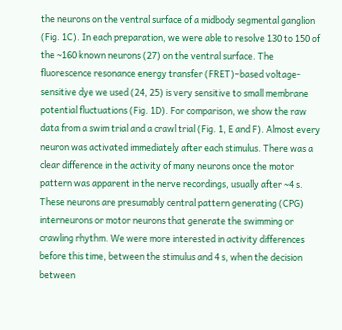the neurons on the ventral surface of a midbody segmental ganglion (Fig. 1C). In each preparation, we were able to resolve 130 to 150 of the ∼160 known neurons (27) on the ventral surface. The fluorescence resonance energy transfer (FRET)–based voltage-sensitive dye we used (24, 25) is very sensitive to small membrane potential fluctuations (Fig. 1D). For comparison, we show the raw data from a swim trial and a crawl trial (Fig. 1, E and F). Almost every neuron was activated immediately after each stimulus. There was a clear difference in the activity of many neurons once the motor pattern was apparent in the nerve recordings, usually after ∼4 s. These neurons are presumably central pattern generating (CPG) interneurons or motor neurons that generate the swimming or crawling rhythm. We were more interested in activity differences before this time, between the stimulus and 4 s, when the decision between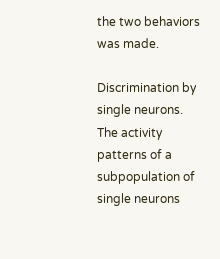the two behaviors was made.

Discrimination by single neurons. The activity patterns of a subpopulation of single neurons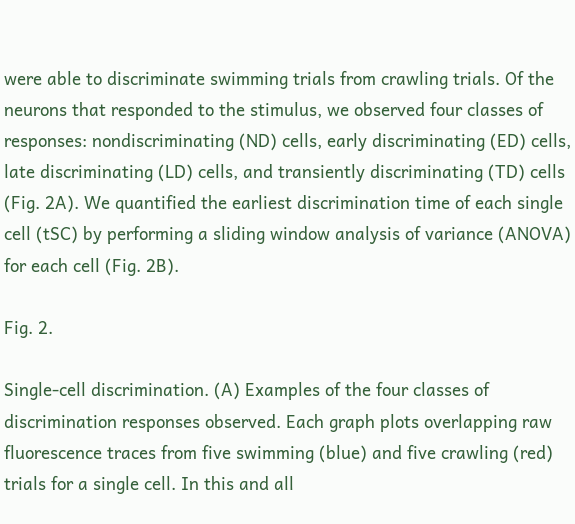were able to discriminate swimming trials from crawling trials. Of the neurons that responded to the stimulus, we observed four classes of responses: nondiscriminating (ND) cells, early discriminating (ED) cells, late discriminating (LD) cells, and transiently discriminating (TD) cells (Fig. 2A). We quantified the earliest discrimination time of each single cell (tSC) by performing a sliding window analysis of variance (ANOVA) for each cell (Fig. 2B).

Fig. 2.

Single-cell discrimination. (A) Examples of the four classes of discrimination responses observed. Each graph plots overlapping raw fluorescence traces from five swimming (blue) and five crawling (red) trials for a single cell. In this and all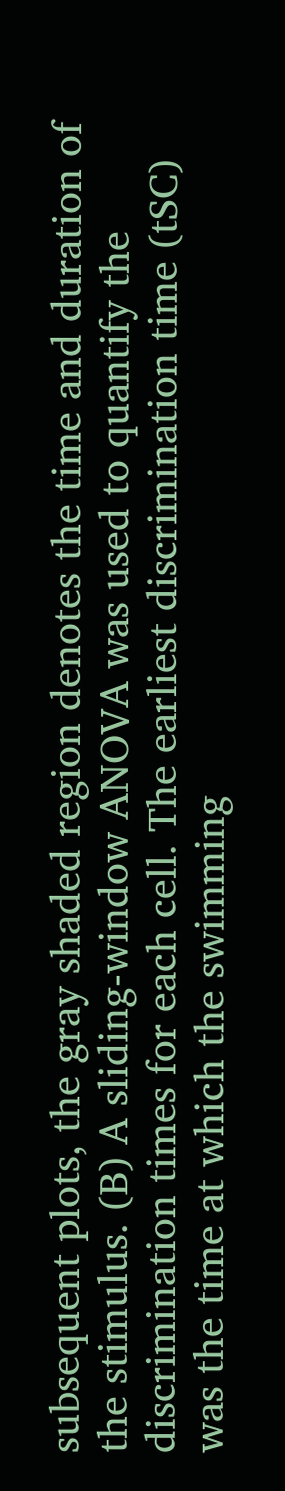subsequent plots, the gray shaded region denotes the time and duration of the stimulus. (B) A sliding-window ANOVA was used to quantify the discrimination times for each cell. The earliest discrimination time (tSC) was the time at which the swimming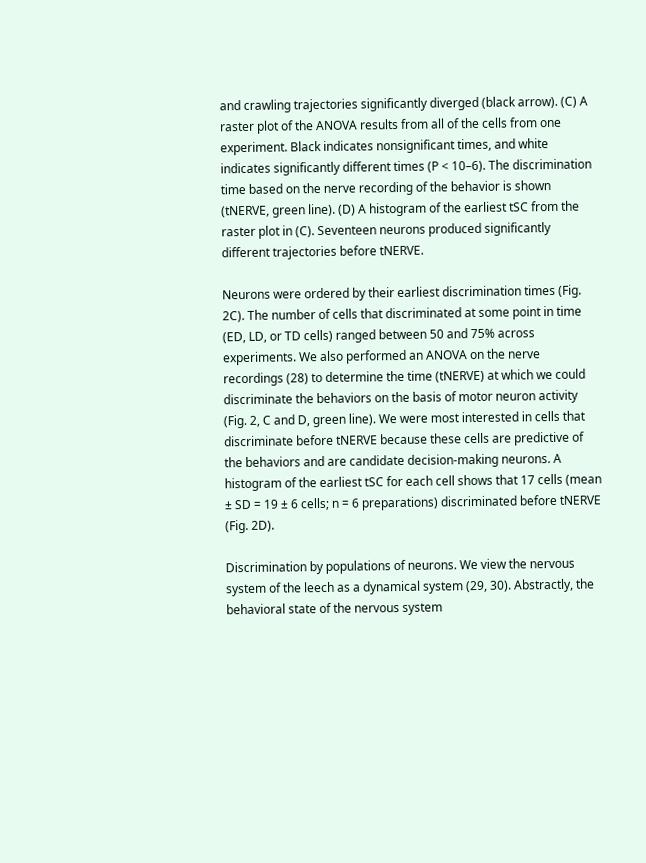and crawling trajectories significantly diverged (black arrow). (C) A raster plot of the ANOVA results from all of the cells from one experiment. Black indicates nonsignificant times, and white indicates significantly different times (P < 10–6). The discrimination time based on the nerve recording of the behavior is shown (tNERVE, green line). (D) A histogram of the earliest tSC from the raster plot in (C). Seventeen neurons produced significantly different trajectories before tNERVE.

Neurons were ordered by their earliest discrimination times (Fig. 2C). The number of cells that discriminated at some point in time (ED, LD, or TD cells) ranged between 50 and 75% across experiments. We also performed an ANOVA on the nerve recordings (28) to determine the time (tNERVE) at which we could discriminate the behaviors on the basis of motor neuron activity (Fig. 2, C and D, green line). We were most interested in cells that discriminate before tNERVE because these cells are predictive of the behaviors and are candidate decision-making neurons. A histogram of the earliest tSC for each cell shows that 17 cells (mean ± SD = 19 ± 6 cells; n = 6 preparations) discriminated before tNERVE (Fig. 2D).

Discrimination by populations of neurons. We view the nervous system of the leech as a dynamical system (29, 30). Abstractly, the behavioral state of the nervous system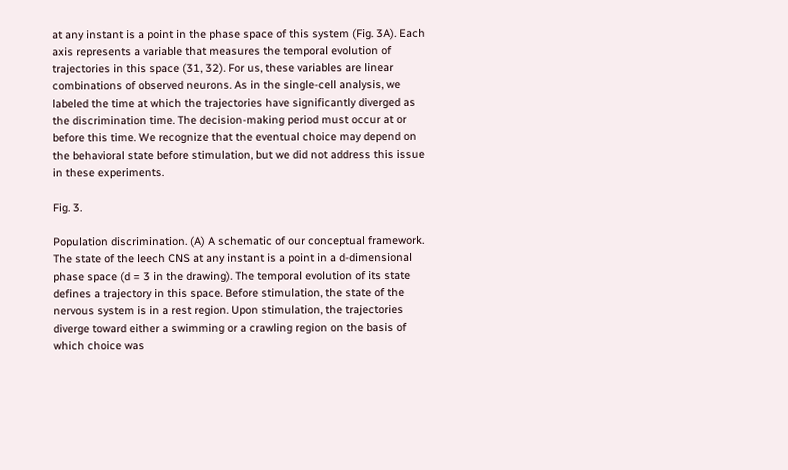at any instant is a point in the phase space of this system (Fig. 3A). Each axis represents a variable that measures the temporal evolution of trajectories in this space (31, 32). For us, these variables are linear combinations of observed neurons. As in the single-cell analysis, we labeled the time at which the trajectories have significantly diverged as the discrimination time. The decision-making period must occur at or before this time. We recognize that the eventual choice may depend on the behavioral state before stimulation, but we did not address this issue in these experiments.

Fig. 3.

Population discrimination. (A) A schematic of our conceptual framework. The state of the leech CNS at any instant is a point in a d-dimensional phase space (d = 3 in the drawing). The temporal evolution of its state defines a trajectory in this space. Before stimulation, the state of the nervous system is in a rest region. Upon stimulation, the trajectories diverge toward either a swimming or a crawling region on the basis of which choice was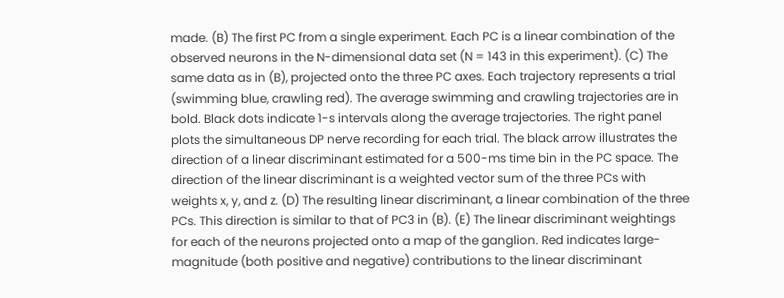made. (B) The first PC from a single experiment. Each PC is a linear combination of the observed neurons in the N-dimensional data set (N = 143 in this experiment). (C) The same data as in (B), projected onto the three PC axes. Each trajectory represents a trial (swimming blue, crawling red). The average swimming and crawling trajectories are in bold. Black dots indicate 1-s intervals along the average trajectories. The right panel plots the simultaneous DP nerve recording for each trial. The black arrow illustrates the direction of a linear discriminant estimated for a 500-ms time bin in the PC space. The direction of the linear discriminant is a weighted vector sum of the three PCs with weights x, y, and z. (D) The resulting linear discriminant, a linear combination of the three PCs. This direction is similar to that of PC3 in (B). (E) The linear discriminant weightings for each of the neurons projected onto a map of the ganglion. Red indicates large-magnitude (both positive and negative) contributions to the linear discriminant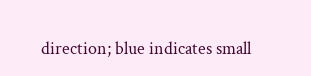direction; blue indicates small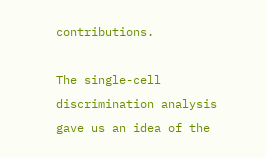contributions.

The single-cell discrimination analysis gave us an idea of the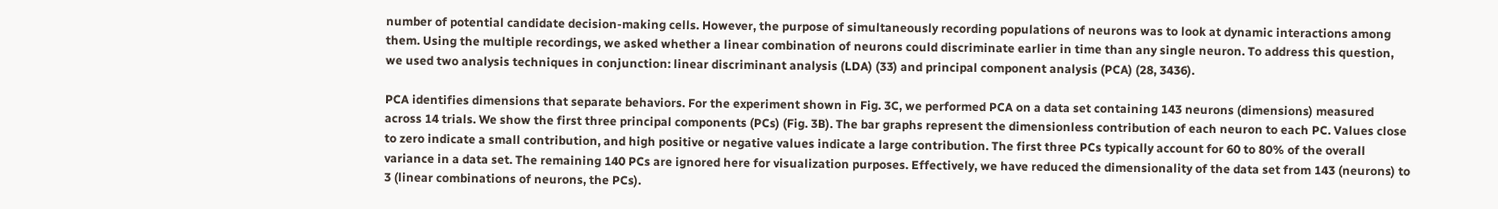number of potential candidate decision-making cells. However, the purpose of simultaneously recording populations of neurons was to look at dynamic interactions among them. Using the multiple recordings, we asked whether a linear combination of neurons could discriminate earlier in time than any single neuron. To address this question, we used two analysis techniques in conjunction: linear discriminant analysis (LDA) (33) and principal component analysis (PCA) (28, 3436).

PCA identifies dimensions that separate behaviors. For the experiment shown in Fig. 3C, we performed PCA on a data set containing 143 neurons (dimensions) measured across 14 trials. We show the first three principal components (PCs) (Fig. 3B). The bar graphs represent the dimensionless contribution of each neuron to each PC. Values close to zero indicate a small contribution, and high positive or negative values indicate a large contribution. The first three PCs typically account for 60 to 80% of the overall variance in a data set. The remaining 140 PCs are ignored here for visualization purposes. Effectively, we have reduced the dimensionality of the data set from 143 (neurons) to 3 (linear combinations of neurons, the PCs).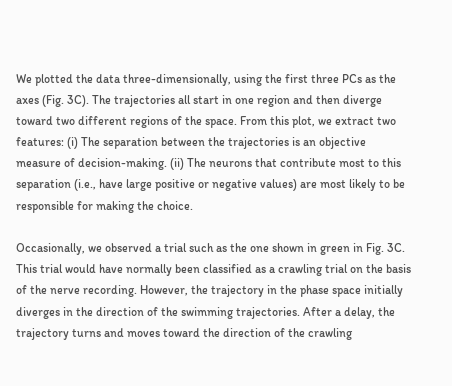We plotted the data three-dimensionally, using the first three PCs as the axes (Fig. 3C). The trajectories all start in one region and then diverge toward two different regions of the space. From this plot, we extract two features: (i) The separation between the trajectories is an objective measure of decision-making. (ii) The neurons that contribute most to this separation (i.e., have large positive or negative values) are most likely to be responsible for making the choice.

Occasionally, we observed a trial such as the one shown in green in Fig. 3C. This trial would have normally been classified as a crawling trial on the basis of the nerve recording. However, the trajectory in the phase space initially diverges in the direction of the swimming trajectories. After a delay, the trajectory turns and moves toward the direction of the crawling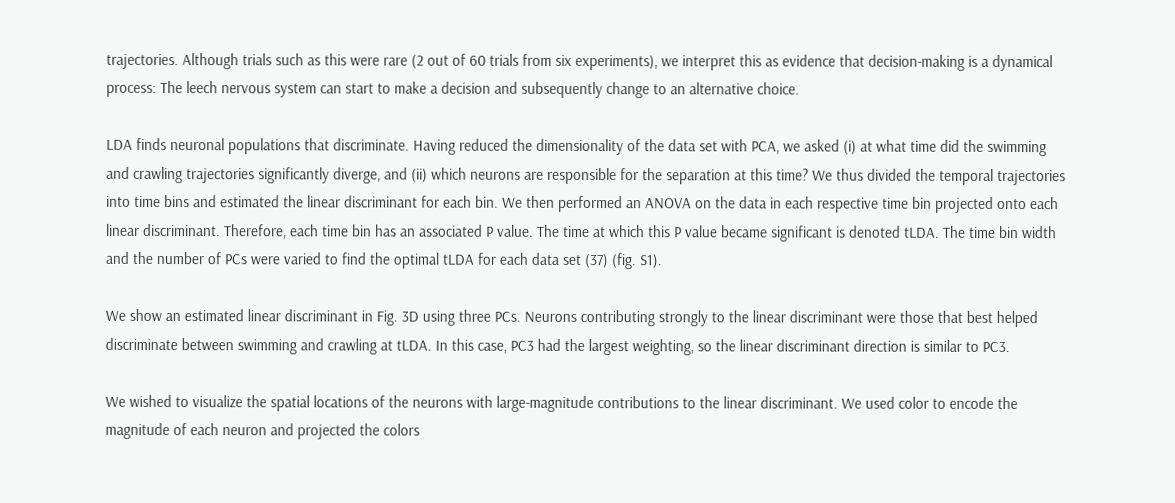trajectories. Although trials such as this were rare (2 out of 60 trials from six experiments), we interpret this as evidence that decision-making is a dynamical process: The leech nervous system can start to make a decision and subsequently change to an alternative choice.

LDA finds neuronal populations that discriminate. Having reduced the dimensionality of the data set with PCA, we asked (i) at what time did the swimming and crawling trajectories significantly diverge, and (ii) which neurons are responsible for the separation at this time? We thus divided the temporal trajectories into time bins and estimated the linear discriminant for each bin. We then performed an ANOVA on the data in each respective time bin projected onto each linear discriminant. Therefore, each time bin has an associated P value. The time at which this P value became significant is denoted tLDA. The time bin width and the number of PCs were varied to find the optimal tLDA for each data set (37) (fig. S1).

We show an estimated linear discriminant in Fig. 3D using three PCs. Neurons contributing strongly to the linear discriminant were those that best helped discriminate between swimming and crawling at tLDA. In this case, PC3 had the largest weighting, so the linear discriminant direction is similar to PC3.

We wished to visualize the spatial locations of the neurons with large-magnitude contributions to the linear discriminant. We used color to encode the magnitude of each neuron and projected the colors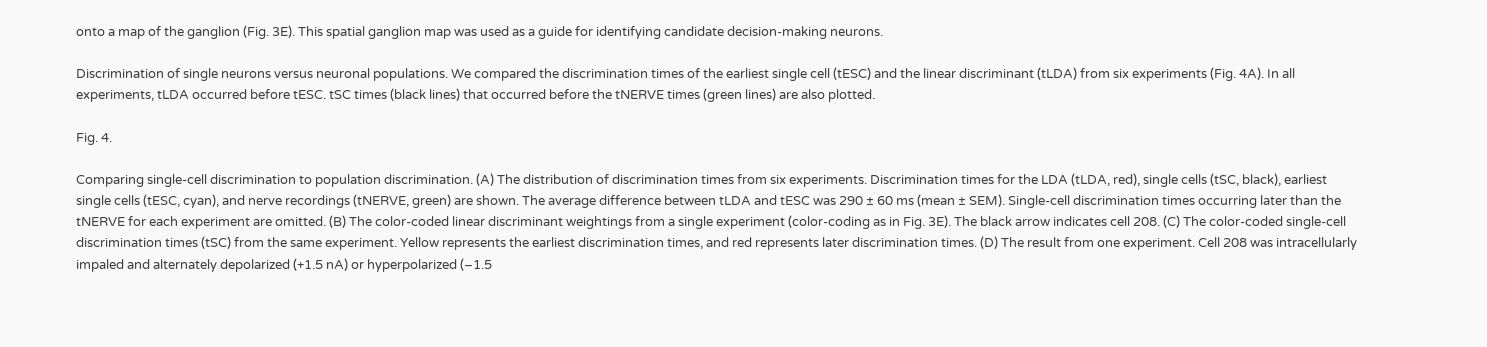onto a map of the ganglion (Fig. 3E). This spatial ganglion map was used as a guide for identifying candidate decision-making neurons.

Discrimination of single neurons versus neuronal populations. We compared the discrimination times of the earliest single cell (tESC) and the linear discriminant (tLDA) from six experiments (Fig. 4A). In all experiments, tLDA occurred before tESC. tSC times (black lines) that occurred before the tNERVE times (green lines) are also plotted.

Fig. 4.

Comparing single-cell discrimination to population discrimination. (A) The distribution of discrimination times from six experiments. Discrimination times for the LDA (tLDA, red), single cells (tSC, black), earliest single cells (tESC, cyan), and nerve recordings (tNERVE, green) are shown. The average difference between tLDA and tESC was 290 ± 60 ms (mean ± SEM). Single-cell discrimination times occurring later than the tNERVE for each experiment are omitted. (B) The color-coded linear discriminant weightings from a single experiment (color-coding as in Fig. 3E). The black arrow indicates cell 208. (C) The color-coded single-cell discrimination times (tSC) from the same experiment. Yellow represents the earliest discrimination times, and red represents later discrimination times. (D) The result from one experiment. Cell 208 was intracellularly impaled and alternately depolarized (+1.5 nA) or hyperpolarized (–1.5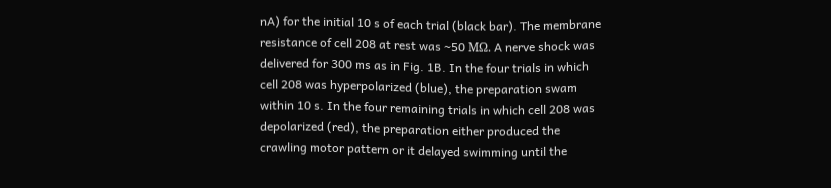nA) for the initial 10 s of each trial (black bar). The membrane resistance of cell 208 at rest was ∼50 MΩ. A nerve shock was delivered for 300 ms as in Fig. 1B. In the four trials in which cell 208 was hyperpolarized (blue), the preparation swam within 10 s. In the four remaining trials in which cell 208 was depolarized (red), the preparation either produced the crawling motor pattern or it delayed swimming until the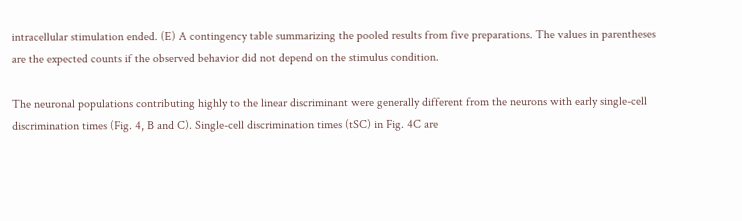intracellular stimulation ended. (E) A contingency table summarizing the pooled results from five preparations. The values in parentheses are the expected counts if the observed behavior did not depend on the stimulus condition.

The neuronal populations contributing highly to the linear discriminant were generally different from the neurons with early single-cell discrimination times (Fig. 4, B and C). Single-cell discrimination times (tSC) in Fig. 4C are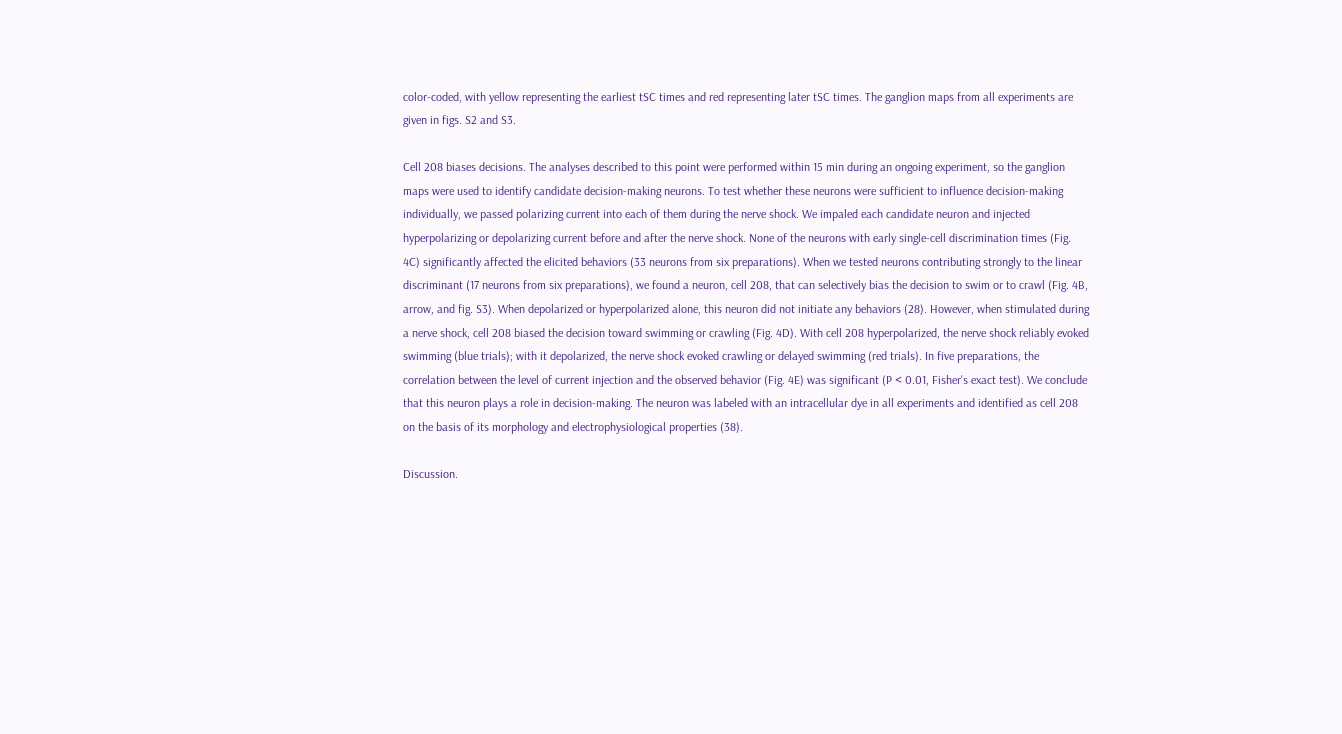color-coded, with yellow representing the earliest tSC times and red representing later tSC times. The ganglion maps from all experiments are given in figs. S2 and S3.

Cell 208 biases decisions. The analyses described to this point were performed within 15 min during an ongoing experiment, so the ganglion maps were used to identify candidate decision-making neurons. To test whether these neurons were sufficient to influence decision-making individually, we passed polarizing current into each of them during the nerve shock. We impaled each candidate neuron and injected hyperpolarizing or depolarizing current before and after the nerve shock. None of the neurons with early single-cell discrimination times (Fig. 4C) significantly affected the elicited behaviors (33 neurons from six preparations). When we tested neurons contributing strongly to the linear discriminant (17 neurons from six preparations), we found a neuron, cell 208, that can selectively bias the decision to swim or to crawl (Fig. 4B, arrow, and fig. S3). When depolarized or hyperpolarized alone, this neuron did not initiate any behaviors (28). However, when stimulated during a nerve shock, cell 208 biased the decision toward swimming or crawling (Fig. 4D). With cell 208 hyperpolarized, the nerve shock reliably evoked swimming (blue trials); with it depolarized, the nerve shock evoked crawling or delayed swimming (red trials). In five preparations, the correlation between the level of current injection and the observed behavior (Fig. 4E) was significant (P < 0.01, Fisher's exact test). We conclude that this neuron plays a role in decision-making. The neuron was labeled with an intracellular dye in all experiments and identified as cell 208 on the basis of its morphology and electrophysiological properties (38).

Discussion.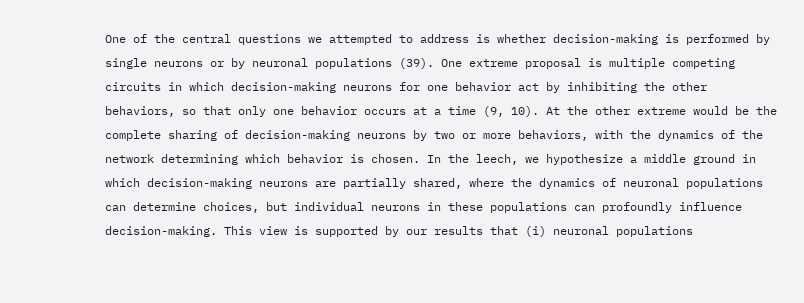One of the central questions we attempted to address is whether decision-making is performed by single neurons or by neuronal populations (39). One extreme proposal is multiple competing circuits in which decision-making neurons for one behavior act by inhibiting the other behaviors, so that only one behavior occurs at a time (9, 10). At the other extreme would be the complete sharing of decision-making neurons by two or more behaviors, with the dynamics of the network determining which behavior is chosen. In the leech, we hypothesize a middle ground in which decision-making neurons are partially shared, where the dynamics of neuronal populations can determine choices, but individual neurons in these populations can profoundly influence decision-making. This view is supported by our results that (i) neuronal populations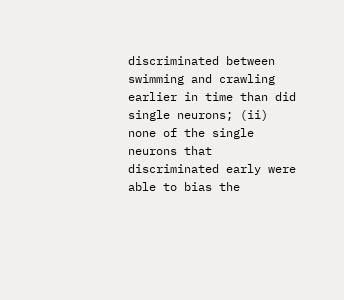discriminated between swimming and crawling earlier in time than did single neurons; (ii) none of the single neurons that discriminated early were able to bias the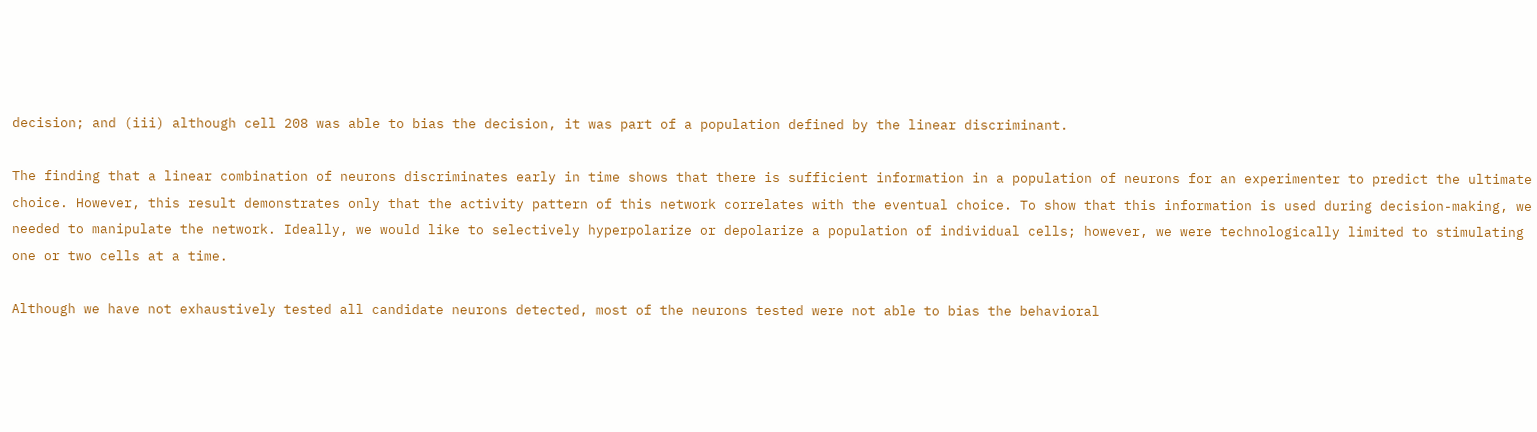decision; and (iii) although cell 208 was able to bias the decision, it was part of a population defined by the linear discriminant.

The finding that a linear combination of neurons discriminates early in time shows that there is sufficient information in a population of neurons for an experimenter to predict the ultimate choice. However, this result demonstrates only that the activity pattern of this network correlates with the eventual choice. To show that this information is used during decision-making, we needed to manipulate the network. Ideally, we would like to selectively hyperpolarize or depolarize a population of individual cells; however, we were technologically limited to stimulating one or two cells at a time.

Although we have not exhaustively tested all candidate neurons detected, most of the neurons tested were not able to bias the behavioral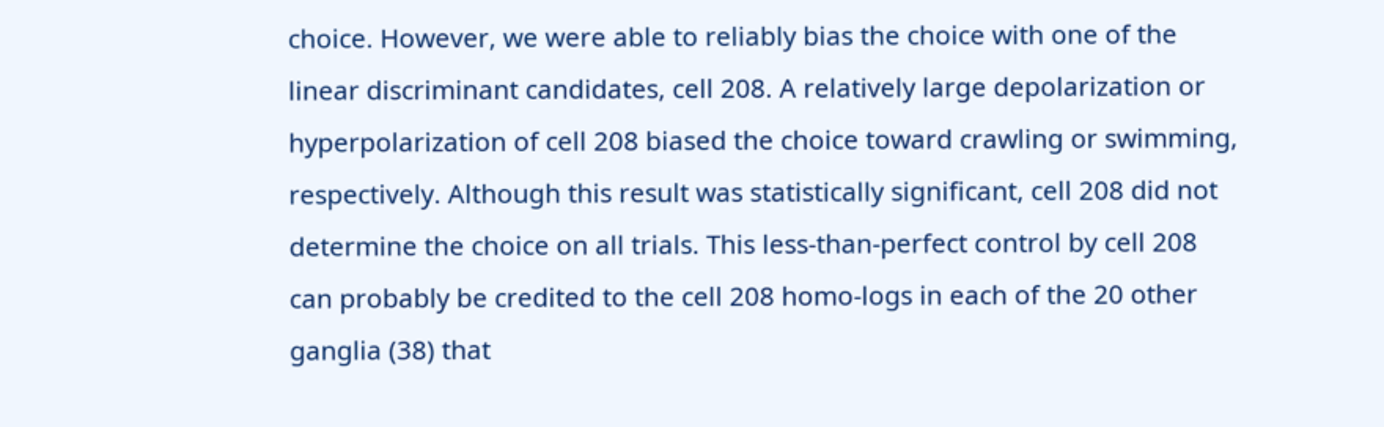choice. However, we were able to reliably bias the choice with one of the linear discriminant candidates, cell 208. A relatively large depolarization or hyperpolarization of cell 208 biased the choice toward crawling or swimming, respectively. Although this result was statistically significant, cell 208 did not determine the choice on all trials. This less-than-perfect control by cell 208 can probably be credited to the cell 208 homo-logs in each of the 20 other ganglia (38) that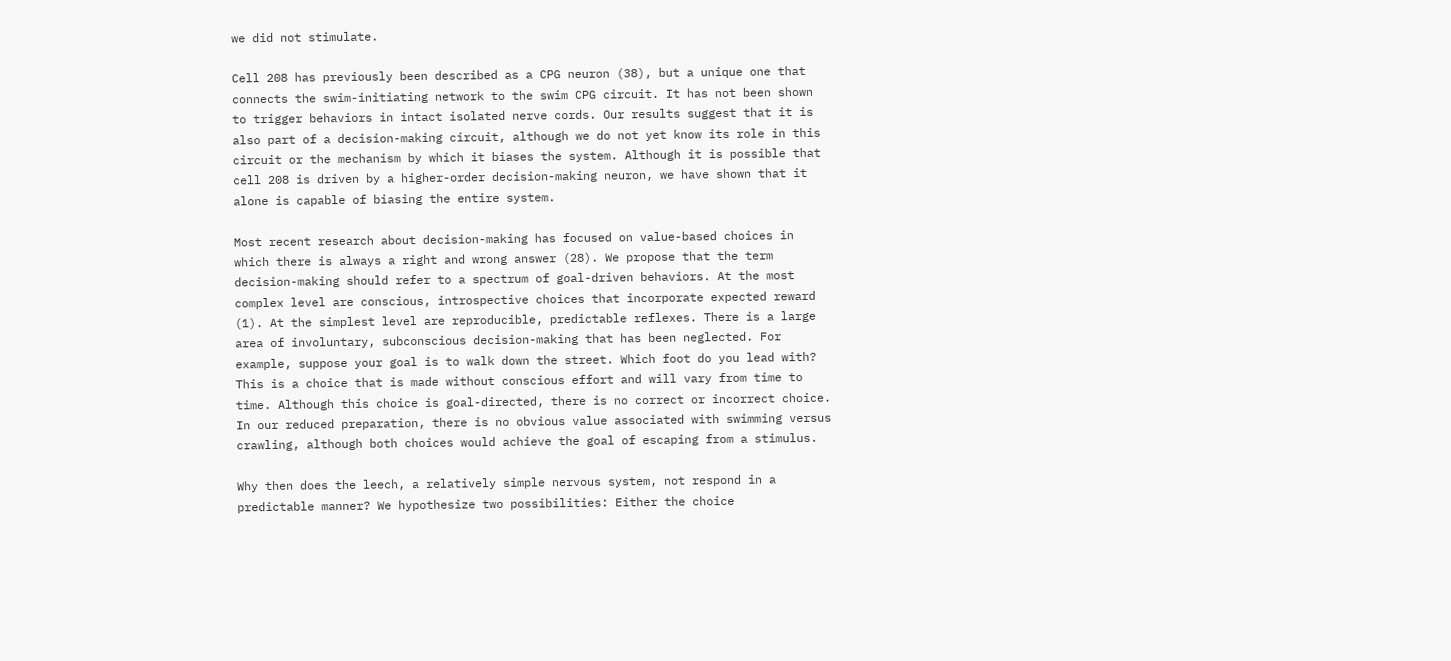we did not stimulate.

Cell 208 has previously been described as a CPG neuron (38), but a unique one that connects the swim-initiating network to the swim CPG circuit. It has not been shown to trigger behaviors in intact isolated nerve cords. Our results suggest that it is also part of a decision-making circuit, although we do not yet know its role in this circuit or the mechanism by which it biases the system. Although it is possible that cell 208 is driven by a higher-order decision-making neuron, we have shown that it alone is capable of biasing the entire system.

Most recent research about decision-making has focused on value-based choices in which there is always a right and wrong answer (28). We propose that the term decision-making should refer to a spectrum of goal-driven behaviors. At the most complex level are conscious, introspective choices that incorporate expected reward (1). At the simplest level are reproducible, predictable reflexes. There is a large area of involuntary, subconscious decision-making that has been neglected. For example, suppose your goal is to walk down the street. Which foot do you lead with? This is a choice that is made without conscious effort and will vary from time to time. Although this choice is goal-directed, there is no correct or incorrect choice. In our reduced preparation, there is no obvious value associated with swimming versus crawling, although both choices would achieve the goal of escaping from a stimulus.

Why then does the leech, a relatively simple nervous system, not respond in a predictable manner? We hypothesize two possibilities: Either the choice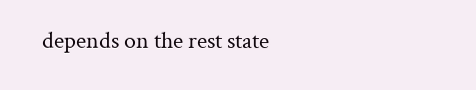depends on the rest state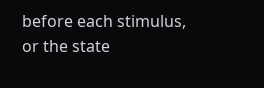before each stimulus, or the state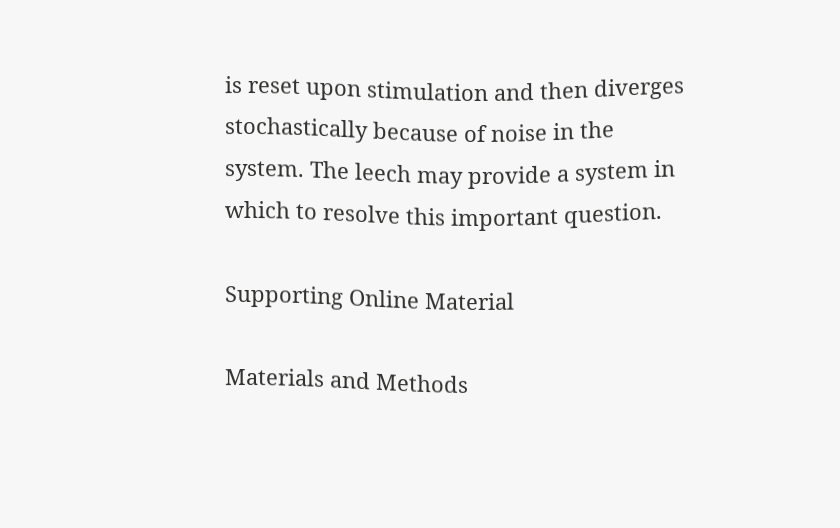is reset upon stimulation and then diverges stochastically because of noise in the system. The leech may provide a system in which to resolve this important question.

Supporting Online Material

Materials and Methods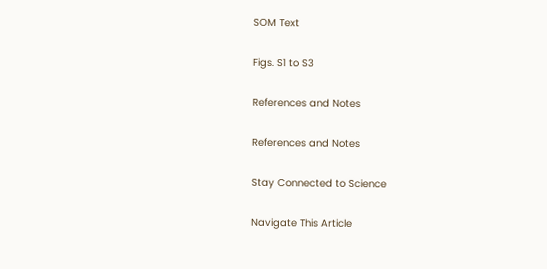SOM Text

Figs. S1 to S3

References and Notes

References and Notes

Stay Connected to Science

Navigate This Article